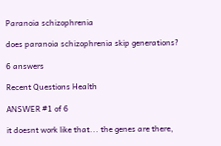Paranoia schizophrenia

does paranoia schizophrenia skip generations?

6 answers

Recent Questions Health

ANSWER #1 of 6

it doesnt work like that... the genes are there,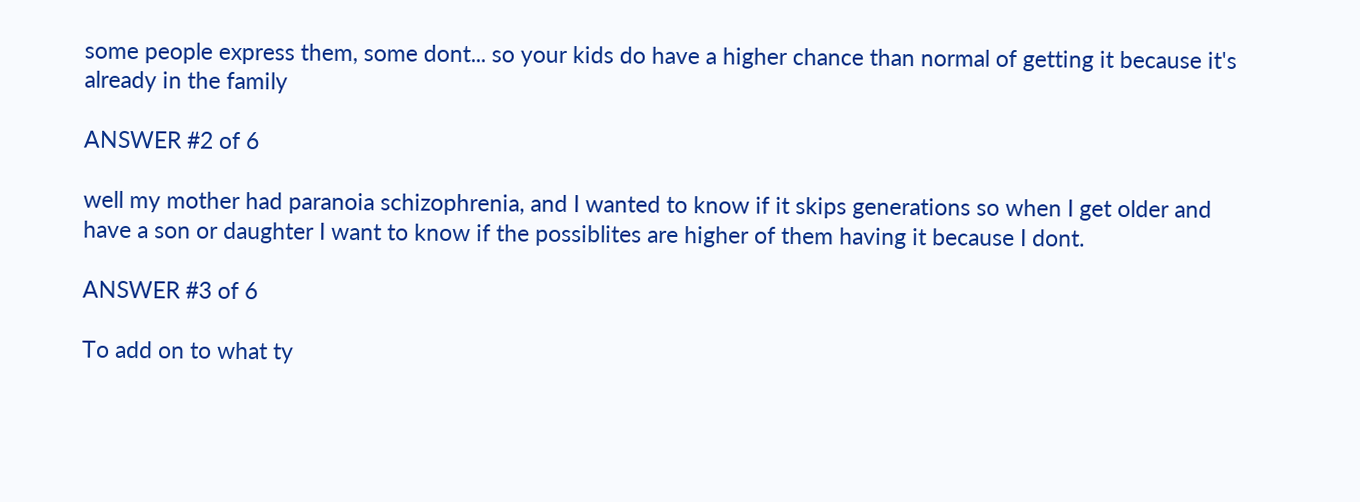some people express them, some dont... so your kids do have a higher chance than normal of getting it because it's already in the family

ANSWER #2 of 6

well my mother had paranoia schizophrenia, and I wanted to know if it skips generations so when I get older and have a son or daughter I want to know if the possiblites are higher of them having it because I dont.

ANSWER #3 of 6

To add on to what ty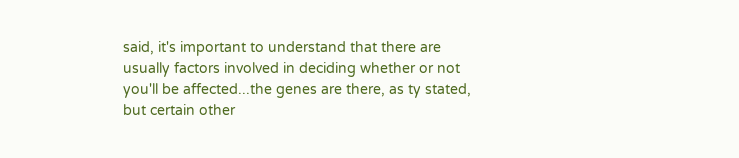said, it's important to understand that there are usually factors involved in deciding whether or not you'll be affected...the genes are there, as ty stated, but certain other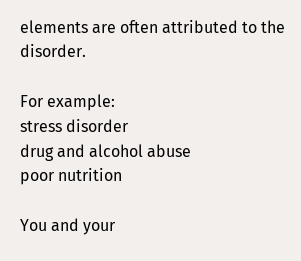elements are often attributed to the disorder.

For example:
stress disorder
drug and alcohol abuse
poor nutrition

You and your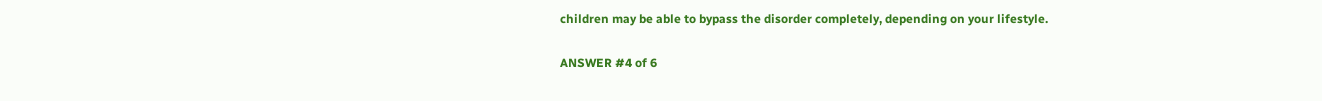children may be able to bypass the disorder completely, depending on your lifestyle.

ANSWER #4 of 6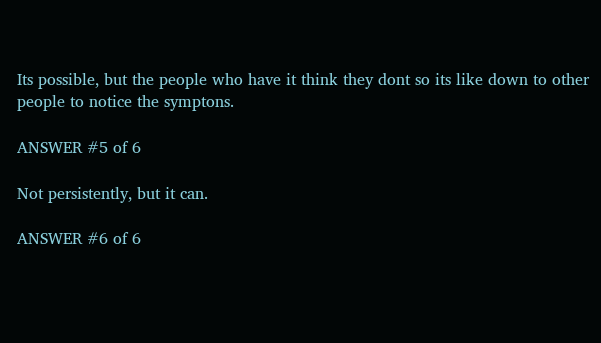Its possible, but the people who have it think they dont so its like down to other people to notice the symptons.

ANSWER #5 of 6

Not persistently, but it can.

ANSWER #6 of 6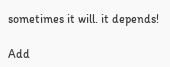sometimes it will. it depends!

Add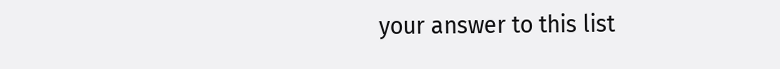your answer to this list